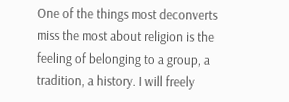One of the things most deconverts miss the most about religion is the feeling of belonging to a group, a tradition, a history. I will freely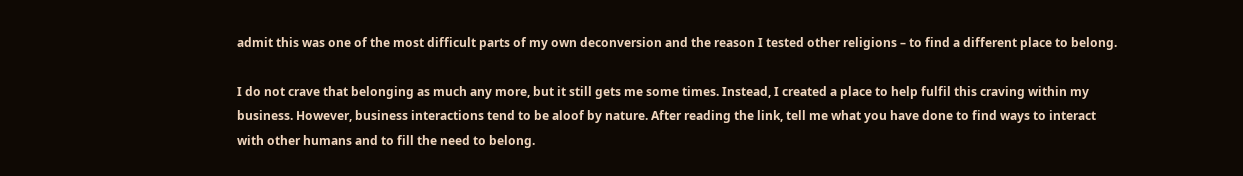admit this was one of the most difficult parts of my own deconversion and the reason I tested other religions – to find a different place to belong.

I do not crave that belonging as much any more, but it still gets me some times. Instead, I created a place to help fulfil this craving within my business. However, business interactions tend to be aloof by nature. After reading the link, tell me what you have done to find ways to interact with other humans and to fill the need to belong.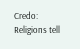Credo: Religions tell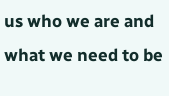us who we are and what we need to be